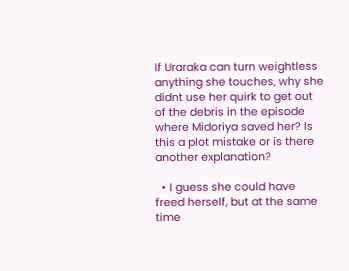If Uraraka can turn weightless anything she touches, why she didnt use her quirk to get out of the debris in the episode where Midoriya saved her? Is this a plot mistake or is there another explanation?

  • I guess she could have freed herself, but at the same time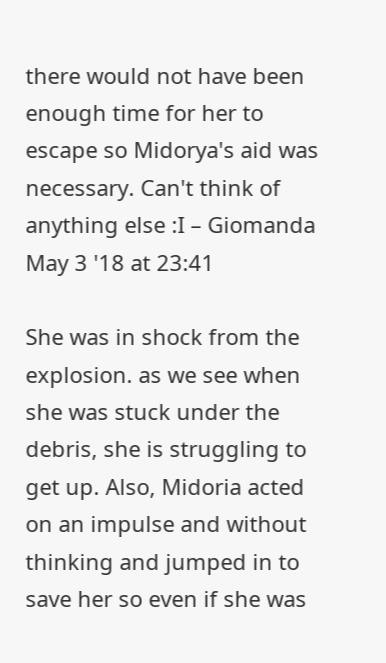there would not have been enough time for her to escape so Midorya's aid was necessary. Can't think of anything else :I – Giomanda May 3 '18 at 23:41

She was in shock from the explosion. as we see when she was stuck under the debris, she is struggling to get up. Also, Midoria acted on an impulse and without thinking and jumped in to save her so even if she was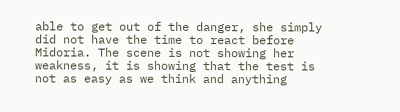able to get out of the danger, she simply did not have the time to react before Midoria. The scene is not showing her weakness, it is showing that the test is not as easy as we think and anything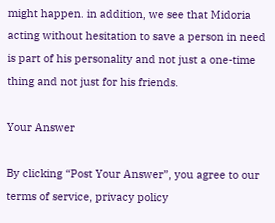might happen. in addition, we see that Midoria acting without hesitation to save a person in need is part of his personality and not just a one-time thing and not just for his friends.

Your Answer

By clicking “Post Your Answer”, you agree to our terms of service, privacy policy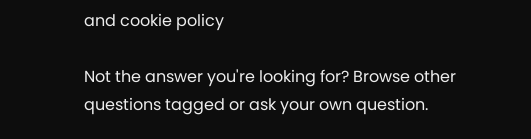and cookie policy

Not the answer you're looking for? Browse other questions tagged or ask your own question.